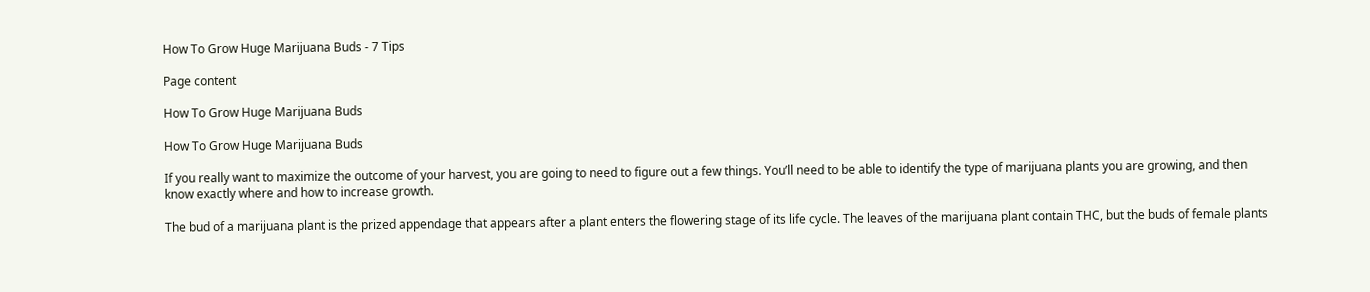How To Grow Huge Marijuana Buds - 7 Tips

Page content

How To Grow Huge Marijuana Buds

How To Grow Huge Marijuana Buds

If you really want to maximize the outcome of your harvest, you are going to need to figure out a few things. You’ll need to be able to identify the type of marijuana plants you are growing, and then know exactly where and how to increase growth.

The bud of a marijuana plant is the prized appendage that appears after a plant enters the flowering stage of its life cycle. The leaves of the marijuana plant contain THC, but the buds of female plants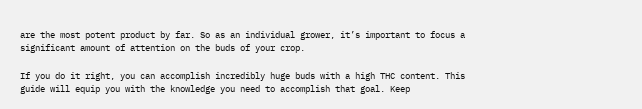are the most potent product by far. So as an individual grower, it’s important to focus a significant amount of attention on the buds of your crop.

If you do it right, you can accomplish incredibly huge buds with a high THC content. This guide will equip you with the knowledge you need to accomplish that goal. Keep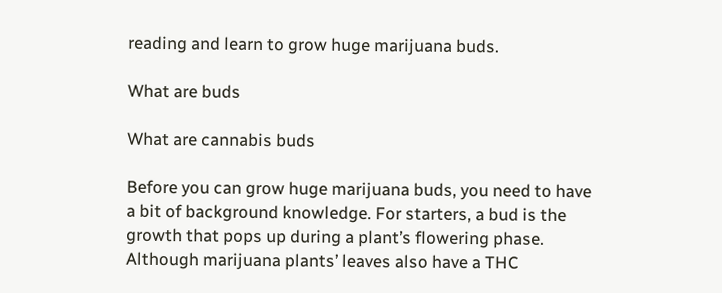reading and learn to grow huge marijuana buds.

What are buds

What are cannabis buds

Before you can grow huge marijuana buds, you need to have a bit of background knowledge. For starters, a bud is the growth that pops up during a plant’s flowering phase. Although marijuana plants’ leaves also have a THC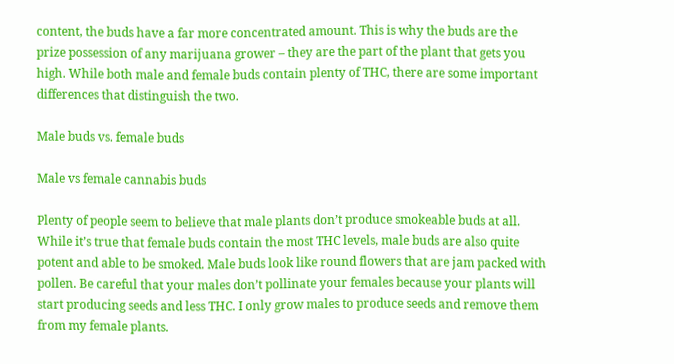content, the buds have a far more concentrated amount. This is why the buds are the prize possession of any marijuana grower – they are the part of the plant that gets you high. While both male and female buds contain plenty of THC, there are some important differences that distinguish the two.

Male buds vs. female buds

Male vs female cannabis buds

Plenty of people seem to believe that male plants don’t produce smokeable buds at all. While it’s true that female buds contain the most THC levels, male buds are also quite potent and able to be smoked. Male buds look like round flowers that are jam packed with pollen. Be careful that your males don’t pollinate your females because your plants will start producing seeds and less THC. I only grow males to produce seeds and remove them from my female plants.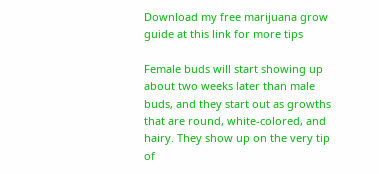Download my free marijuana grow guide at this link for more tips

Female buds will start showing up about two weeks later than male buds, and they start out as growths that are round, white-colored, and hairy. They show up on the very tip of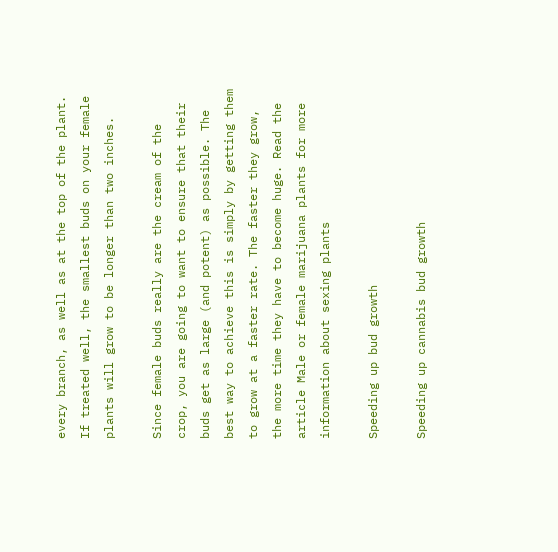every branch, as well as at the top of the plant. If treated well, the smallest buds on your female plants will grow to be longer than two inches.

Since female buds really are the cream of the crop, you are going to want to ensure that their buds get as large (and potent) as possible. The best way to achieve this is simply by getting them to grow at a faster rate. The faster they grow, the more time they have to become huge. Read the article Male or female marijuana plants for more information about sexing plants

Speeding up bud growth

Speeding up cannabis bud growth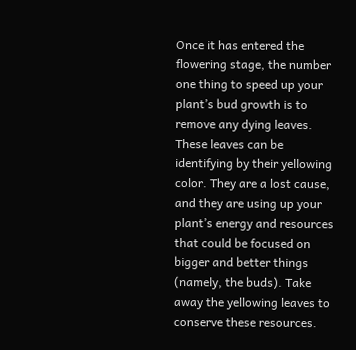Once it has entered the flowering stage, the number one thing to speed up your plant’s bud growth is to remove any dying leaves. These leaves can be identifying by their yellowing color. They are a lost cause, and they are using up your plant’s energy and resources that could be focused on bigger and better things (namely, the buds). Take away the yellowing leaves to conserve these resources.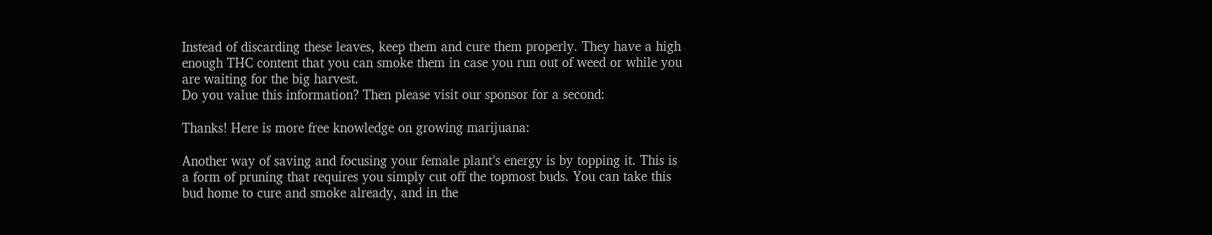Instead of discarding these leaves, keep them and cure them properly. They have a high enough THC content that you can smoke them in case you run out of weed or while you are waiting for the big harvest.
Do you value this information? Then please visit our sponsor for a second:

Thanks! Here is more free knowledge on growing marijuana:

Another way of saving and focusing your female plant’s energy is by topping it. This is a form of pruning that requires you simply cut off the topmost buds. You can take this bud home to cure and smoke already, and in the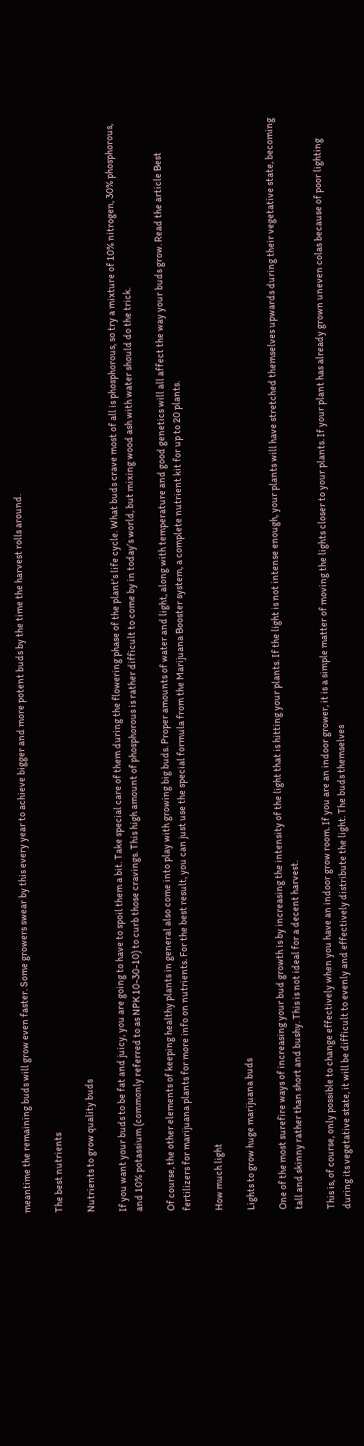meantime the remaining buds will grow even faster. Some growers swear by this every year to achieve bigger and more potent buds by the time the harvest rolls around.

The best nutrients

Nutrients to grow quality buds

If you want your buds to be fat and juicy, you are going to have to spoil them a bit. Take special care of them during the flowering phase of the plant’s life cycle. What buds crave most of all is phosphorous, so try a mixture of 10% nitrogen, 30% phosphorous, and 10% potassium (commonly referred to as NPK 10-30-10) to curb those cravings. This high amount of phosphorous is rather difficult to come by in today’s world, but mixing wood ash with water should do the trick.

Of course, the other elements of keeping healthy plants in general also come into play with growing big buds. Proper amounts of water and light, along with temperature and good genetics will all affect the way your buds grow. Read the article Best fertilizers for marijuana plants for more info on nutrients. For the best result, you can just use the special formula from the Marijuana Booster system, a complete nutrient kit for up to 20 plants.

How much light

Lights to grow huge marijuana buds

One of the most surefire ways of increasing your bud growth is by increasing the intensity of the light that is hitting your plants. If the light is not intense enough, your plants will have stretched themselves upwards during their vegetative state, becoming tall and skinny rather than short and bushy. This is not ideal for a decent harvest.

This is, of course, only possible to change effectively when you have an indoor grow room. If you are an indoor grower, it is a simple matter of moving the lights closer to your plants. If your plant has already grown uneven colas because of poor lighting during its vegetative state, it will be difficult to evenly and effectively distribute the light. The buds themselves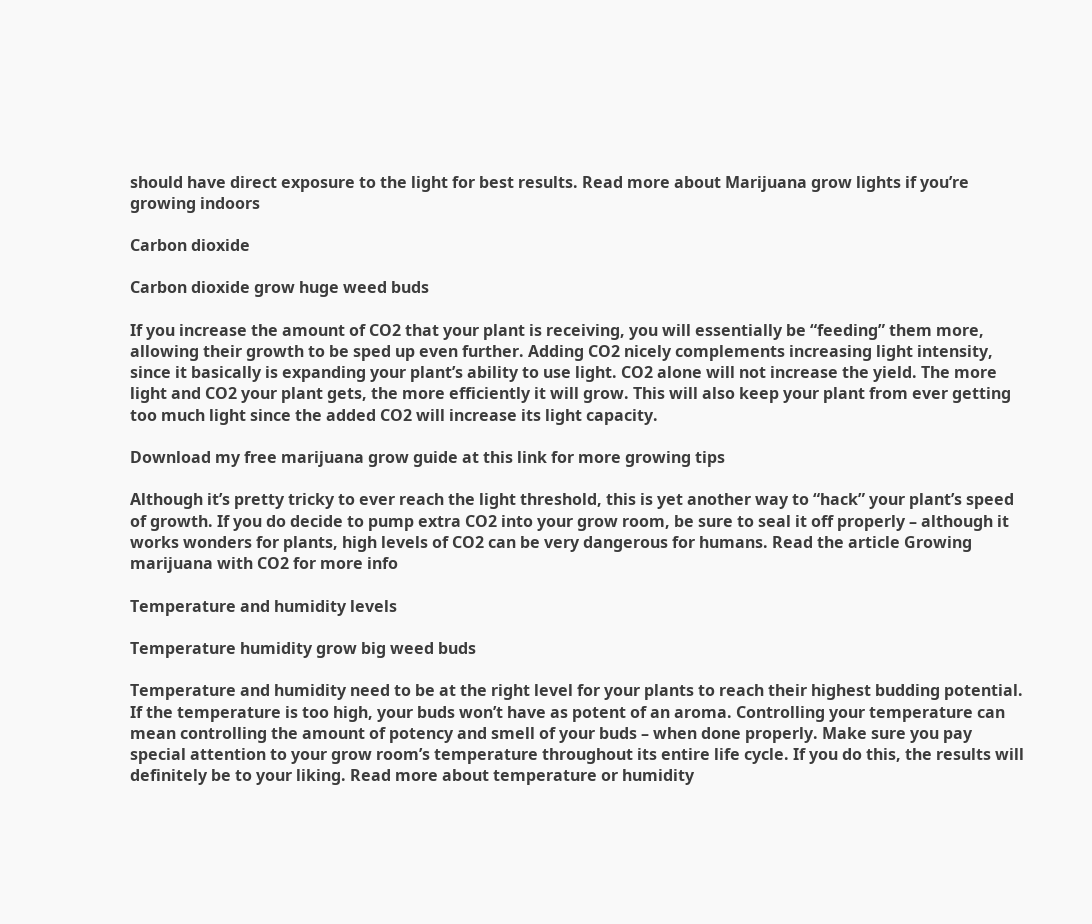should have direct exposure to the light for best results. Read more about Marijuana grow lights if you’re growing indoors

Carbon dioxide

Carbon dioxide grow huge weed buds

If you increase the amount of CO2 that your plant is receiving, you will essentially be “feeding” them more, allowing their growth to be sped up even further. Adding CO2 nicely complements increasing light intensity, since it basically is expanding your plant’s ability to use light. CO2 alone will not increase the yield. The more light and CO2 your plant gets, the more efficiently it will grow. This will also keep your plant from ever getting too much light since the added CO2 will increase its light capacity.

Download my free marijuana grow guide at this link for more growing tips

Although it’s pretty tricky to ever reach the light threshold, this is yet another way to “hack” your plant’s speed of growth. If you do decide to pump extra CO2 into your grow room, be sure to seal it off properly – although it works wonders for plants, high levels of CO2 can be very dangerous for humans. Read the article Growing marijuana with CO2 for more info

Temperature and humidity levels

Temperature humidity grow big weed buds

Temperature and humidity need to be at the right level for your plants to reach their highest budding potential. If the temperature is too high, your buds won’t have as potent of an aroma. Controlling your temperature can mean controlling the amount of potency and smell of your buds – when done properly. Make sure you pay special attention to your grow room’s temperature throughout its entire life cycle. If you do this, the results will definitely be to your liking. Read more about temperature or humidity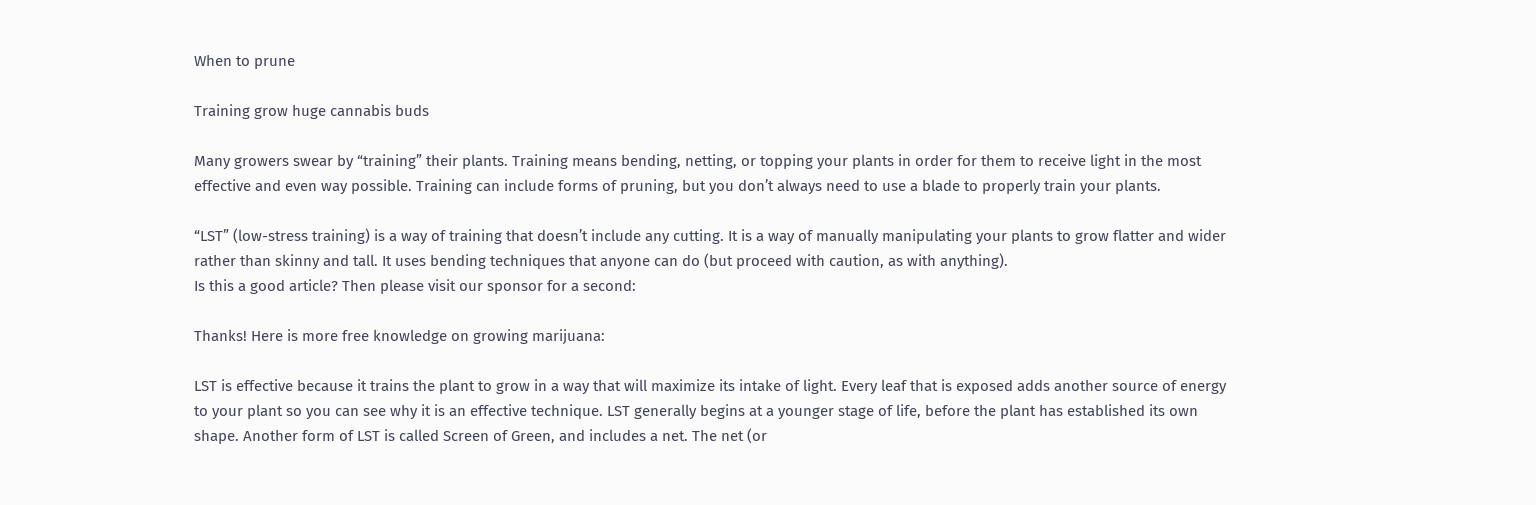When to prune

Training grow huge cannabis buds

Many growers swear by “training” their plants. Training means bending, netting, or topping your plants in order for them to receive light in the most effective and even way possible. Training can include forms of pruning, but you don’t always need to use a blade to properly train your plants.

“LST” (low-stress training) is a way of training that doesn’t include any cutting. It is a way of manually manipulating your plants to grow flatter and wider rather than skinny and tall. It uses bending techniques that anyone can do (but proceed with caution, as with anything).
Is this a good article? Then please visit our sponsor for a second:

Thanks! Here is more free knowledge on growing marijuana:

LST is effective because it trains the plant to grow in a way that will maximize its intake of light. Every leaf that is exposed adds another source of energy to your plant so you can see why it is an effective technique. LST generally begins at a younger stage of life, before the plant has established its own shape. Another form of LST is called Screen of Green, and includes a net. The net (or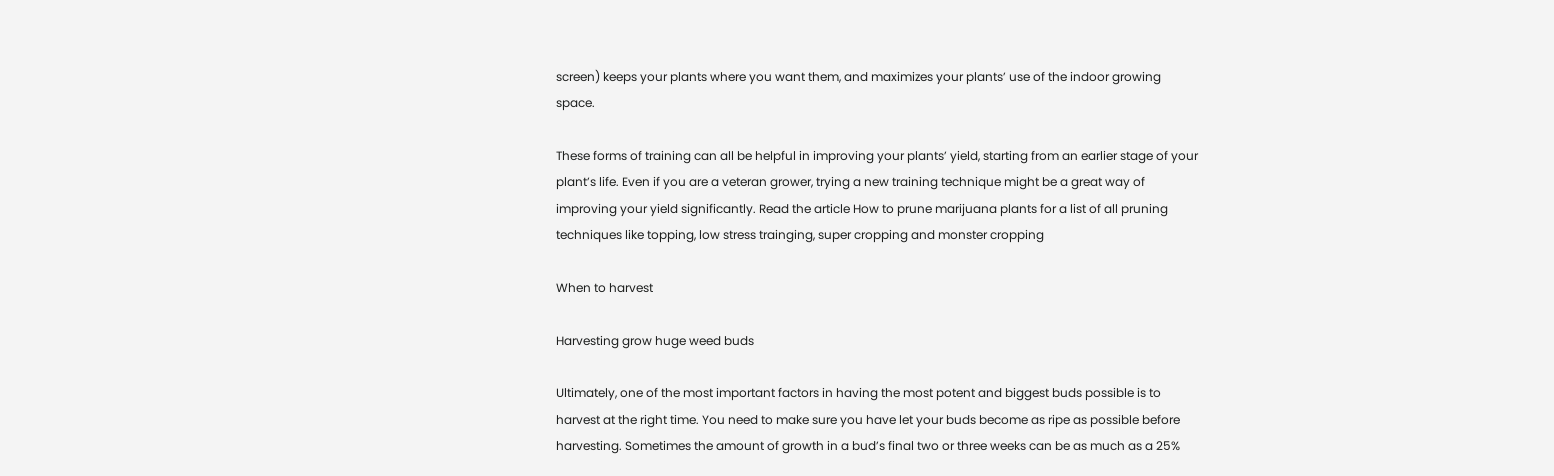screen) keeps your plants where you want them, and maximizes your plants’ use of the indoor growing space.

These forms of training can all be helpful in improving your plants’ yield, starting from an earlier stage of your plant’s life. Even if you are a veteran grower, trying a new training technique might be a great way of improving your yield significantly. Read the article How to prune marijuana plants for a list of all pruning techniques like topping, low stress trainging, super cropping and monster cropping

When to harvest

Harvesting grow huge weed buds

Ultimately, one of the most important factors in having the most potent and biggest buds possible is to harvest at the right time. You need to make sure you have let your buds become as ripe as possible before harvesting. Sometimes the amount of growth in a bud’s final two or three weeks can be as much as a 25%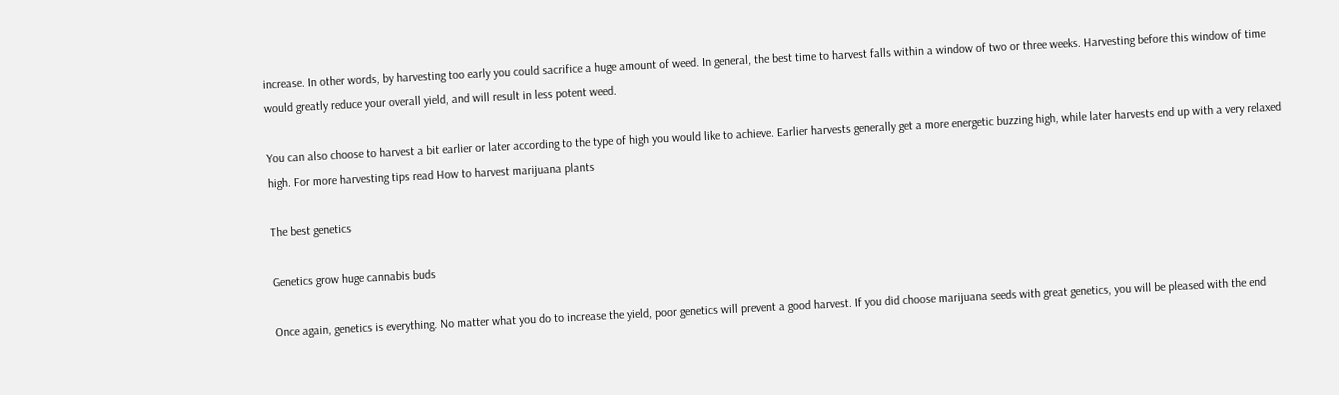increase. In other words, by harvesting too early you could sacrifice a huge amount of weed. In general, the best time to harvest falls within a window of two or three weeks. Harvesting before this window of time would greatly reduce your overall yield, and will result in less potent weed.

You can also choose to harvest a bit earlier or later according to the type of high you would like to achieve. Earlier harvests generally get a more energetic buzzing high, while later harvests end up with a very relaxed high. For more harvesting tips read How to harvest marijuana plants

The best genetics

Genetics grow huge cannabis buds

Once again, genetics is everything. No matter what you do to increase the yield, poor genetics will prevent a good harvest. If you did choose marijuana seeds with great genetics, you will be pleased with the end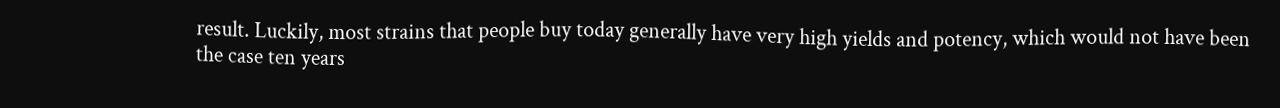result. Luckily, most strains that people buy today generally have very high yields and potency, which would not have been the case ten years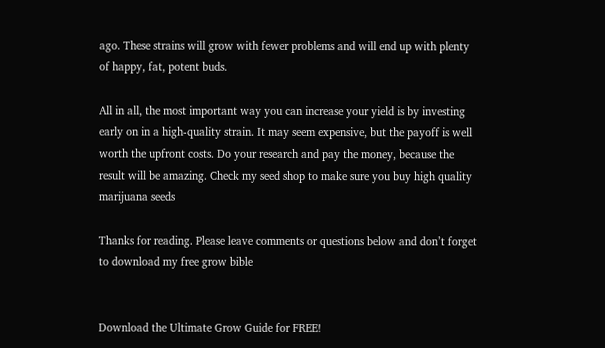ago. These strains will grow with fewer problems and will end up with plenty of happy, fat, potent buds.

All in all, the most important way you can increase your yield is by investing early on in a high-quality strain. It may seem expensive, but the payoff is well worth the upfront costs. Do your research and pay the money, because the result will be amazing. Check my seed shop to make sure you buy high quality marijuana seeds

Thanks for reading. Please leave comments or questions below and don’t forget to download my free grow bible


Download the Ultimate Grow Guide for FREE!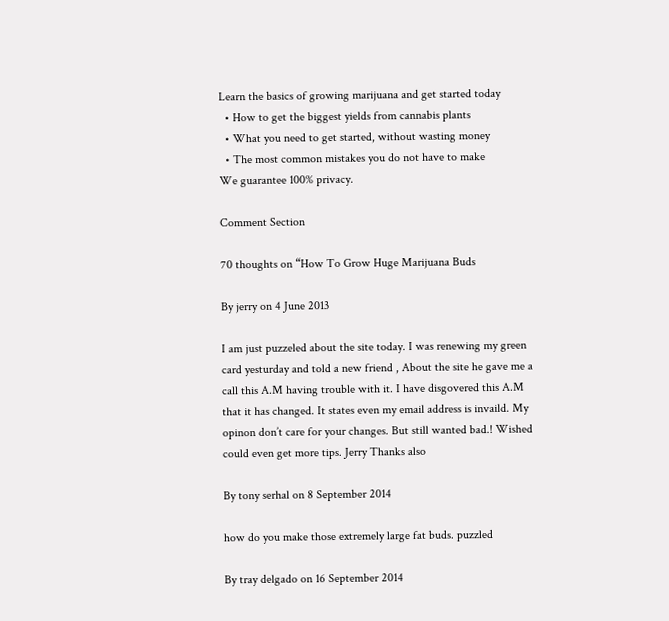Learn the basics of growing marijuana and get started today
  • How to get the biggest yields from cannabis plants
  • What you need to get started, without wasting money
  • The most common mistakes you do not have to make
We guarantee 100% privacy.

Comment Section

70 thoughts on “How To Grow Huge Marijuana Buds

By jerry on 4 June 2013

I am just puzzeled about the site today. I was renewing my green card yesturday and told a new friend , About the site he gave me a call this A.M having trouble with it. I have disgovered this A.M that it has changed. It states even my email address is invaild. My opinon don’t care for your changes. But still wanted bad.! Wished could even get more tips. Jerry Thanks also

By tony serhal on 8 September 2014

how do you make those extremely large fat buds. puzzled

By tray delgado on 16 September 2014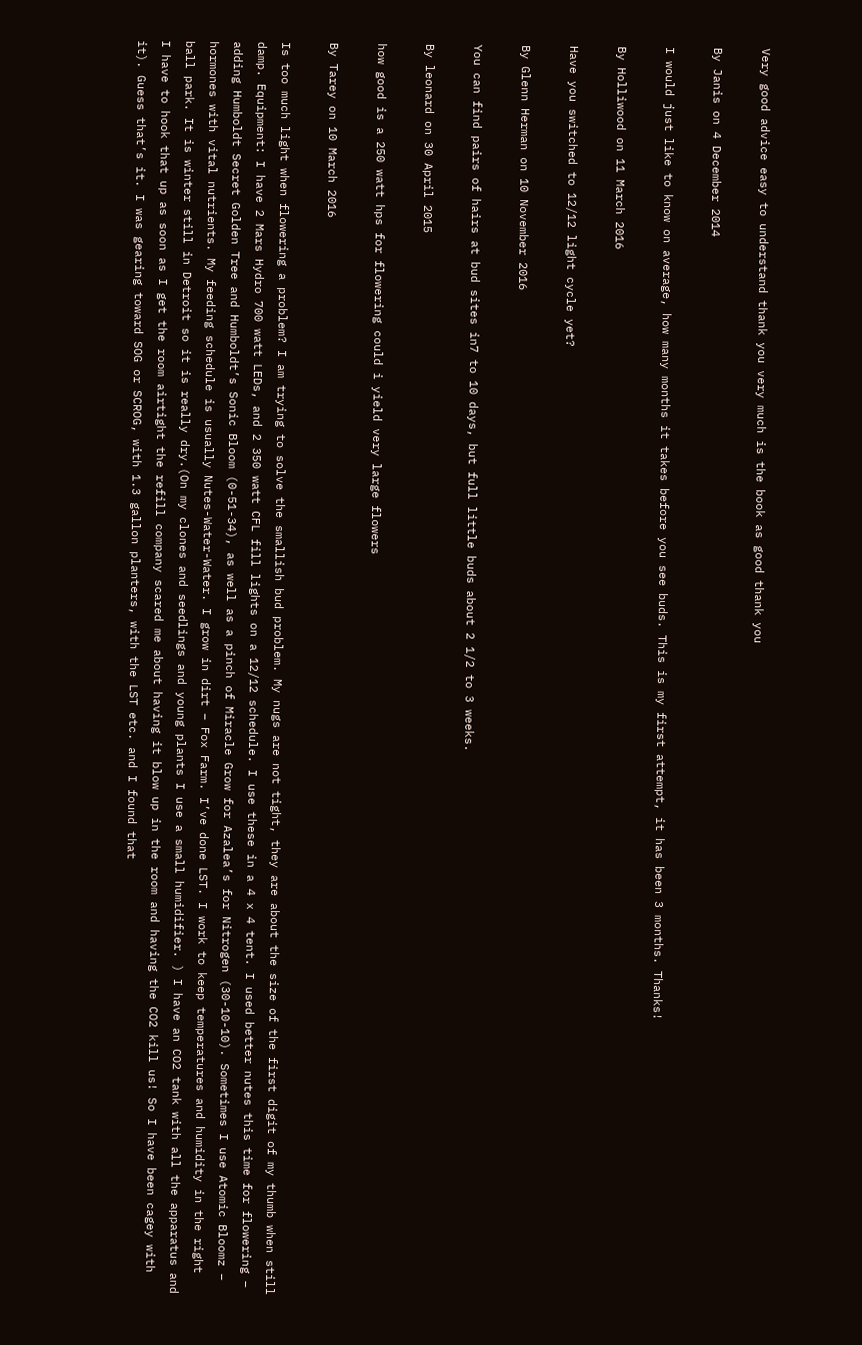Very good advice easy to understand thank you very much is the book as good thank you

By Janis on 4 December 2014

I would just like to know on average, how many months it takes before you see buds. This is my first attempt, it has been 3 months. Thanks!

By Holliwood on 11 March 2016

Have you switched to 12/12 light cycle yet?

By Glenn Herman on 10 November 2016

You can find pairs of hairs at bud sites in7 to 10 days, but full little buds about 2 1/2 to 3 weeks.

By leonard on 30 April 2015

how good is a 250 watt hps for flowering could i yield very large flowers

By Tarey on 10 March 2016

Is too much light when flowering a problem? I am trying to solve the smallish bud problem. My nugs are not tight, they are about the size of the first digit of my thumb when still damp. Equipment: I have 2 Mars Hydro 700 watt LEDs, and 2 350 watt CFL fill lights on a 12/12 schedule. I use these in a 4 x 4 tent. I used better nutes this time for flowering – adding Humboldt Secret Golden Tree and Humboldt’s Sonic Bloom (0-51-34), as well as a pinch of Miracle Grow for Azalea’s for Nitrogen (30-10-10). Sometimes I use Atomic Bloomz – hormones with vital nutrients. My feeding schedule is usually Nutes-Water-Water. I grow in dirt – Fox Farm. I’ve done LST. I work to keep temperatures and humidity in the right ball park. It is winter still in Detroit so it is really dry.(On my clones and seedlings and young plants I use a small humidifier. ) I have an CO2 tank with all the apparatus and I have to hook that up as soon as I get the room airtight the refill company scared me about having it blow up in the room and having the CO2 kill us! So I have been cagey with it). Guess that’s it. I was gearing toward SOG or SCROG, with 1.3 gallon planters, with the LST etc. and I found that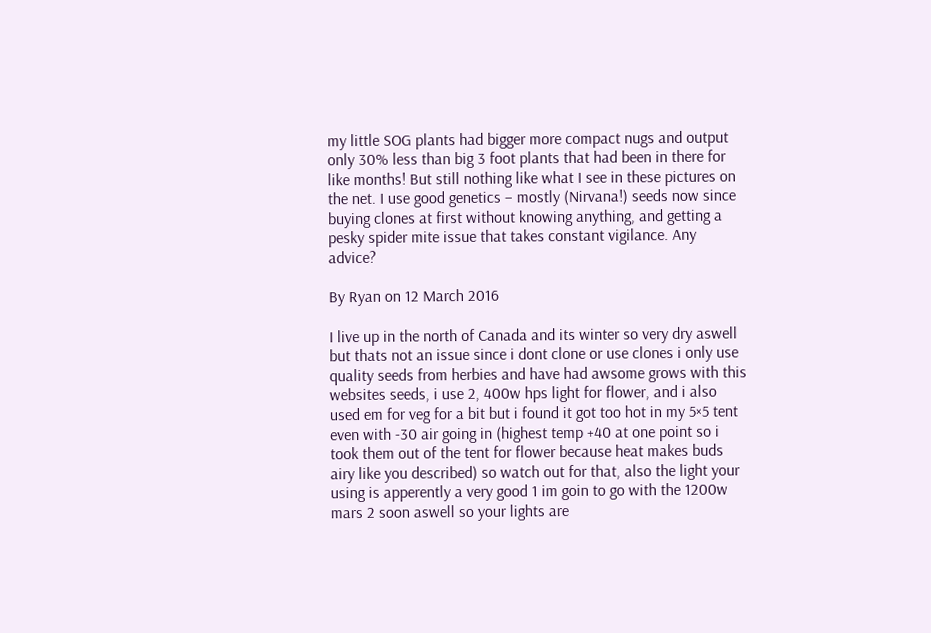my little SOG plants had bigger more compact nugs and output only 30% less than big 3 foot plants that had been in there for like months! But still nothing like what I see in these pictures on the net. I use good genetics – mostly (Nirvana!) seeds now since buying clones at first without knowing anything, and getting a pesky spider mite issue that takes constant vigilance. Any advice?

By Ryan on 12 March 2016

I live up in the north of Canada and its winter so very dry aswell but thats not an issue since i dont clone or use clones i only use quality seeds from herbies and have had awsome grows with this websites seeds, i use 2, 400w hps light for flower, and i also used em for veg for a bit but i found it got too hot in my 5×5 tent even with -30 air going in (highest temp +40 at one point so i took them out of the tent for flower because heat makes buds airy like you described) so watch out for that, also the light your using is apperently a very good 1 im goin to go with the 1200w mars 2 soon aswell so your lights are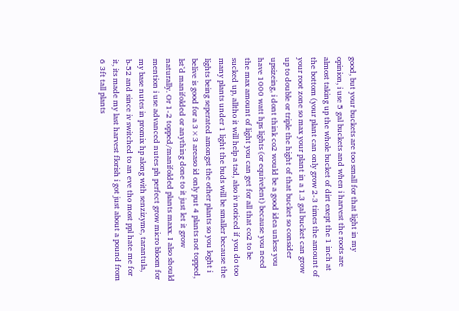good, but your buckets are too small for that light in my opinion, i use 5 gal buckets and when i harvest the roots are almost taking up the whole bucket of dirt exept the 1 inch at the bottom (your plant can only grow 2-3 times the amount of your root zone so max your plant in a 1.3 gal bucket can grow up to double or triple the hight of that bucket so consider upsizeing, i dont think co2 would be a good idea unless you have 1000 watt hps lights (or equivelent) because you need the max amount of light you can get for all that co2 to be sucked up, alltho it will help a tad, also iv noticed if you do too many plants under 1 light the buds will be smaller because the lights being seperated amongst the other plants so you loght i belive is good for a 3×3 areaso id only put 4 plants not topped, lst’d manifolded or anything done to it just let it grow naturally. Or 1-2 topped/manifolded plants maxx. I also should mention i use advanced nutes ph perfect grow micro bloom for my base nutes in promix hp along with senzizyme, tarantula, b-52 and since iv switched to an eve tho most ppl hate me for it, its made my last harvest florish i got just about a pound from 6 3ft tall plants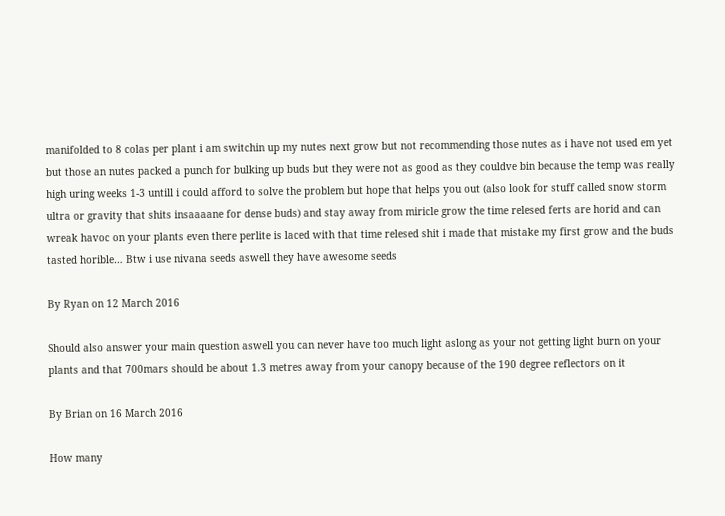manifolded to 8 colas per plant i am switchin up my nutes next grow but not recommending those nutes as i have not used em yet but those an nutes packed a punch for bulking up buds but they were not as good as they couldve bin because the temp was really high uring weeks 1-3 untill i could afford to solve the problem but hope that helps you out (also look for stuff called snow storm ultra or gravity that shits insaaaane for dense buds) and stay away from miricle grow the time relesed ferts are horid and can wreak havoc on your plants even there perlite is laced with that time relesed shit i made that mistake my first grow and the buds tasted horible… Btw i use nivana seeds aswell they have awesome seeds

By Ryan on 12 March 2016

Should also answer your main question aswell you can never have too much light aslong as your not getting light burn on your plants and that 700mars should be about 1.3 metres away from your canopy because of the 190 degree reflectors on it

By Brian on 16 March 2016

How many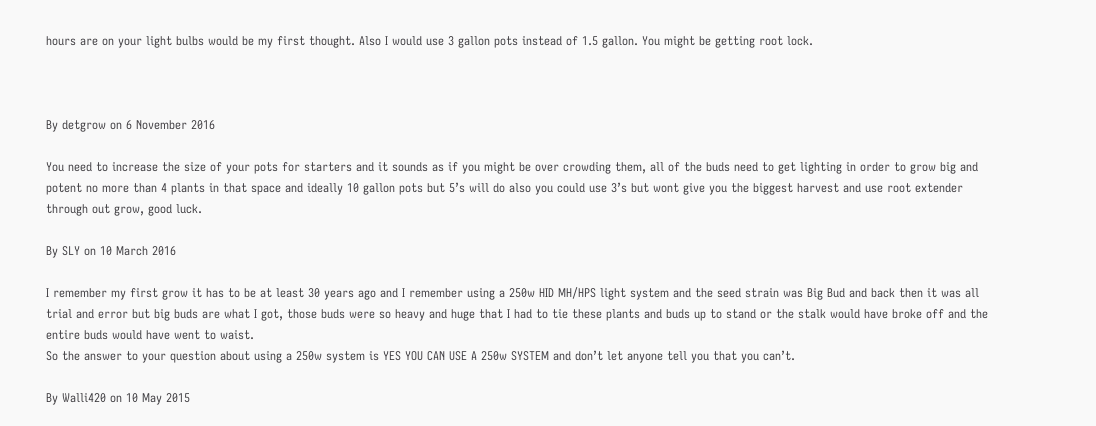hours are on your light bulbs would be my first thought. Also I would use 3 gallon pots instead of 1.5 gallon. You might be getting root lock.



By detgrow on 6 November 2016

You need to increase the size of your pots for starters and it sounds as if you might be over crowding them, all of the buds need to get lighting in order to grow big and potent no more than 4 plants in that space and ideally 10 gallon pots but 5’s will do also you could use 3’s but wont give you the biggest harvest and use root extender through out grow, good luck.

By SLY on 10 March 2016

I remember my first grow it has to be at least 30 years ago and I remember using a 250w HID MH/HPS light system and the seed strain was Big Bud and back then it was all trial and error but big buds are what I got, those buds were so heavy and huge that I had to tie these plants and buds up to stand or the stalk would have broke off and the entire buds would have went to waist.
So the answer to your question about using a 250w system is YES YOU CAN USE A 250w SYSTEM and don’t let anyone tell you that you can’t.

By Walli420 on 10 May 2015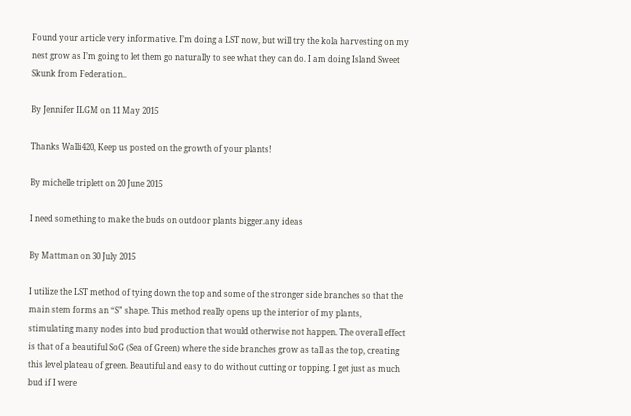Found your article very informative. I’m doing a LST now, but will try the kola harvesting on my nest grow as I’m going to let them go naturally to see what they can do. I am doing Island Sweet Skunk from Federation..

By Jennifer ILGM on 11 May 2015

Thanks Walli420, Keep us posted on the growth of your plants!

By michelle triplett on 20 June 2015

I need something to make the buds on outdoor plants bigger.any ideas

By Mattman on 30 July 2015

I utilize the LST method of tying down the top and some of the stronger side branches so that the main stem forms an “S” shape. This method really opens up the interior of my plants, stimulating many nodes into bud production that would otherwise not happen. The overall effect is that of a beautiful SoG (Sea of Green) where the side branches grow as tall as the top, creating this level plateau of green. Beautiful and easy to do without cutting or topping. I get just as much bud if I were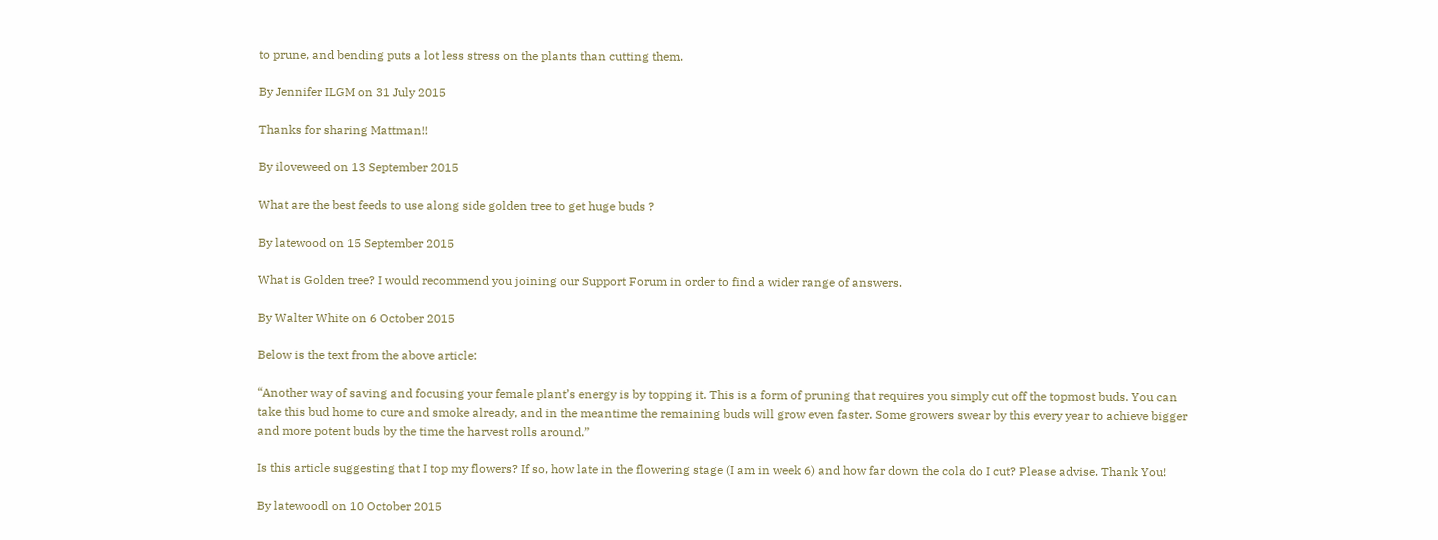to prune, and bending puts a lot less stress on the plants than cutting them.

By Jennifer ILGM on 31 July 2015

Thanks for sharing Mattman!!

By iloveweed on 13 September 2015

What are the best feeds to use along side golden tree to get huge buds ?

By latewood on 15 September 2015

What is Golden tree? I would recommend you joining our Support Forum in order to find a wider range of answers.

By Walter White on 6 October 2015

Below is the text from the above article:

“Another way of saving and focusing your female plant’s energy is by topping it. This is a form of pruning that requires you simply cut off the topmost buds. You can take this bud home to cure and smoke already, and in the meantime the remaining buds will grow even faster. Some growers swear by this every year to achieve bigger and more potent buds by the time the harvest rolls around.”

Is this article suggesting that I top my flowers? If so, how late in the flowering stage (I am in week 6) and how far down the cola do I cut? Please advise. Thank You!

By latewoodl on 10 October 2015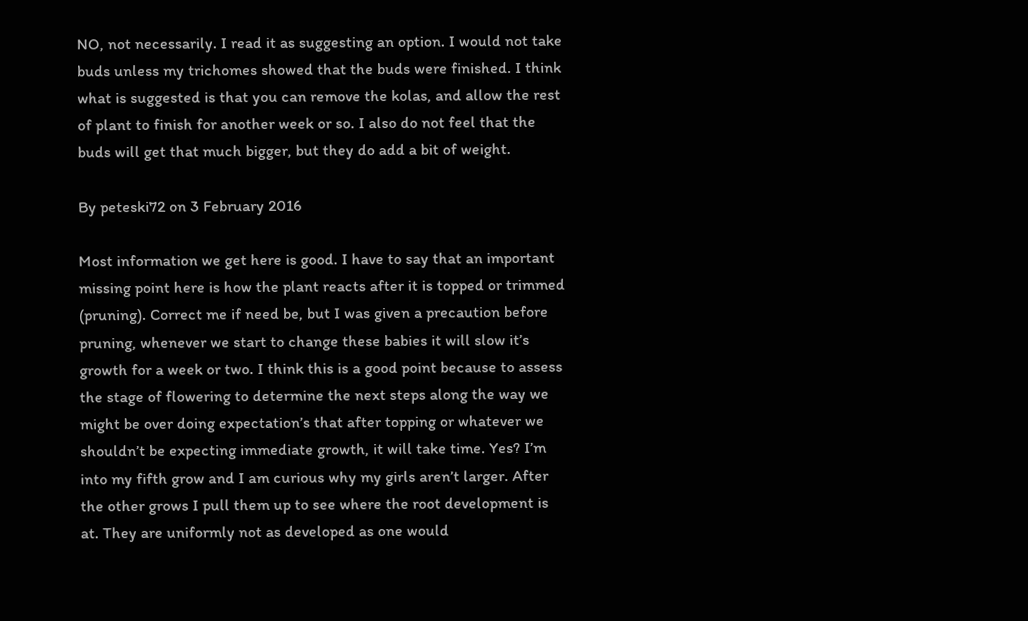NO, not necessarily. I read it as suggesting an option. I would not take buds unless my trichomes showed that the buds were finished. I think what is suggested is that you can remove the kolas, and allow the rest of plant to finish for another week or so. I also do not feel that the buds will get that much bigger, but they do add a bit of weight.

By peteski72 on 3 February 2016

Most information we get here is good. I have to say that an important missing point here is how the plant reacts after it is topped or trimmed (pruning). Correct me if need be, but I was given a precaution before pruning, whenever we start to change these babies it will slow it’s growth for a week or two. I think this is a good point because to assess the stage of flowering to determine the next steps along the way we might be over doing expectation’s that after topping or whatever we shouldn’t be expecting immediate growth, it will take time. Yes? I’m into my fifth grow and I am curious why my girls aren’t larger. After the other grows I pull them up to see where the root development is at. They are uniformly not as developed as one would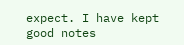expect. I have kept good notes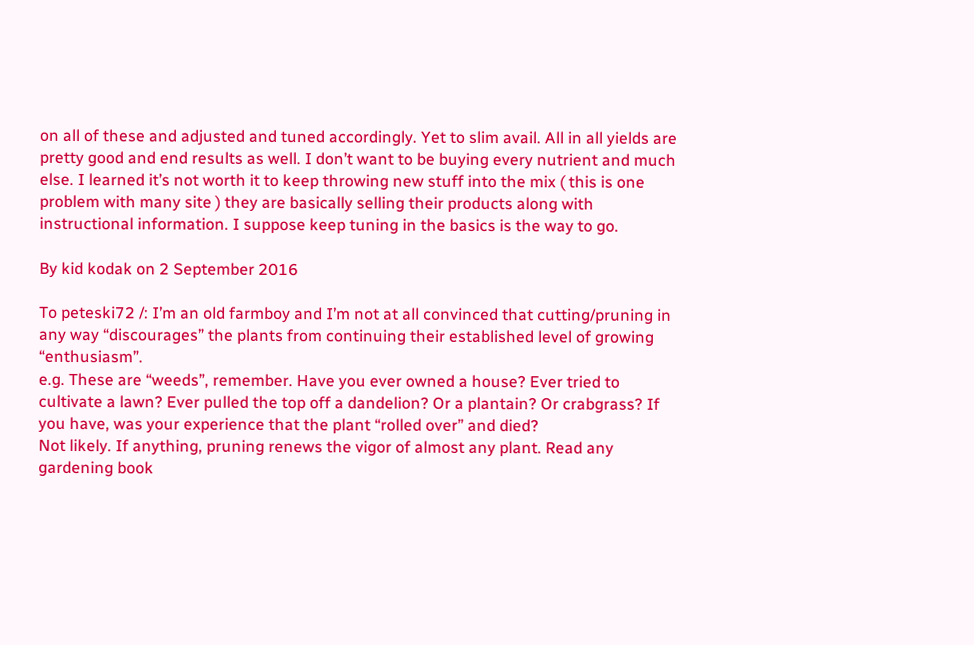on all of these and adjusted and tuned accordingly. Yet to slim avail. All in all yields are pretty good and end results as well. I don’t want to be buying every nutrient and much else. I learned it’s not worth it to keep throwing new stuff into the mix ( this is one problem with many site ) they are basically selling their products along with instructional information. I suppose keep tuning in the basics is the way to go.

By kid kodak on 2 September 2016

To peteski72 /: I’m an old farmboy and I’m not at all convinced that cutting/pruning in any way “discourages” the plants from continuing their established level of growing “enthusiasm”.
e.g. These are “weeds”, remember. Have you ever owned a house? Ever tried to cultivate a lawn? Ever pulled the top off a dandelion? Or a plantain? Or crabgrass? If you have, was your experience that the plant “rolled over” and died?
Not likely. If anything, pruning renews the vigor of almost any plant. Read any gardening book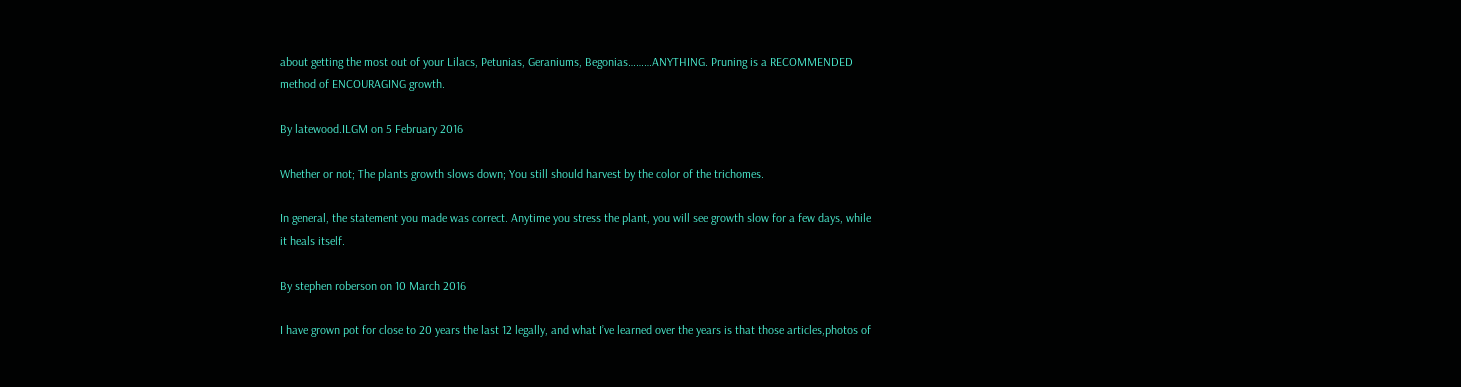about getting the most out of your Lilacs, Petunias, Geraniums, Begonias………ANYTHING. Pruning is a RECOMMENDED method of ENCOURAGING growth.

By latewood.ILGM on 5 February 2016

Whether or not; The plants growth slows down; You still should harvest by the color of the trichomes.

In general, the statement you made was correct. Anytime you stress the plant, you will see growth slow for a few days, while it heals itself.

By stephen roberson on 10 March 2016

I have grown pot for close to 20 years the last 12 legally, and what I’ve learned over the years is that those articles,photos of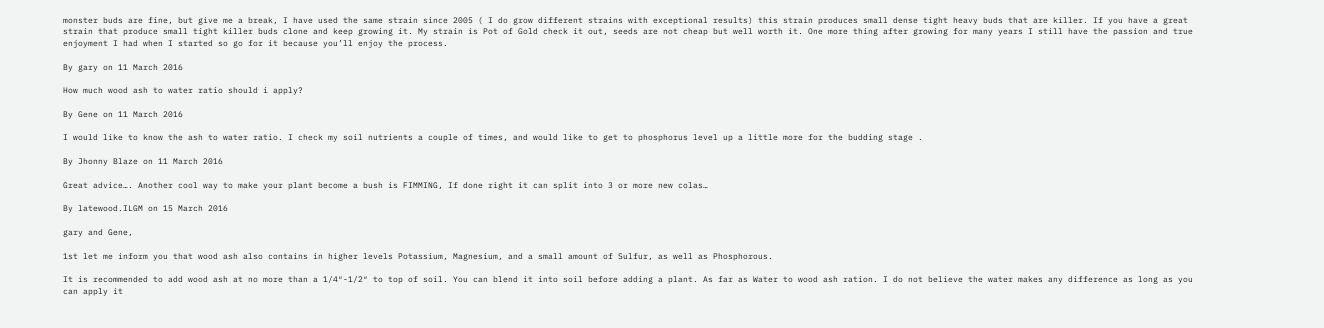monster buds are fine, but give me a break, I have used the same strain since 2005 ( I do grow different strains with exceptional results) this strain produces small dense tight heavy buds that are killer. If you have a great strain that produce small tight killer buds clone and keep growing it. My strain is Pot of Gold check it out, seeds are not cheap but well worth it. One more thing after growing for many years I still have the passion and true enjoyment I had when I started so go for it because you’ll enjoy the process.

By gary on 11 March 2016

How much wood ash to water ratio should i apply?

By Gene on 11 March 2016

I would like to know the ash to water ratio. I check my soil nutrients a couple of times, and would like to get to phosphorus level up a little more for the budding stage .

By Jhonny Blaze on 11 March 2016

Great advice…. Another cool way to make your plant become a bush is FIMMING, If done right it can split into 3 or more new colas…

By latewood.ILGM on 15 March 2016

gary and Gene,

1st let me inform you that wood ash also contains in higher levels Potassium, Magnesium, and a small amount of Sulfur, as well as Phosphorous.

It is recommended to add wood ash at no more than a 1/4″-1/2″ to top of soil. You can blend it into soil before adding a plant. As far as Water to wood ash ration. I do not believe the water makes any difference as long as you can apply it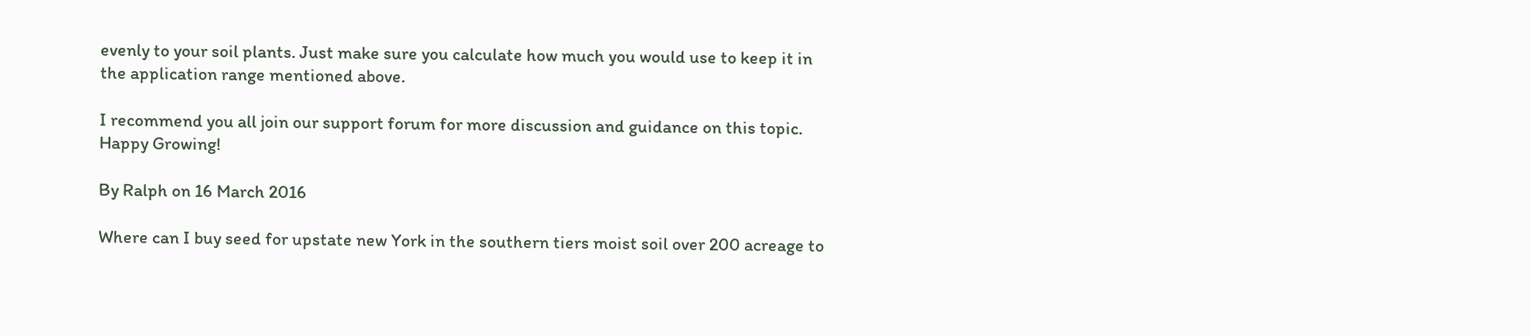evenly to your soil plants. Just make sure you calculate how much you would use to keep it in the application range mentioned above.

I recommend you all join our support forum for more discussion and guidance on this topic. Happy Growing!

By Ralph on 16 March 2016

Where can I buy seed for upstate new York in the southern tiers moist soil over 200 acreage to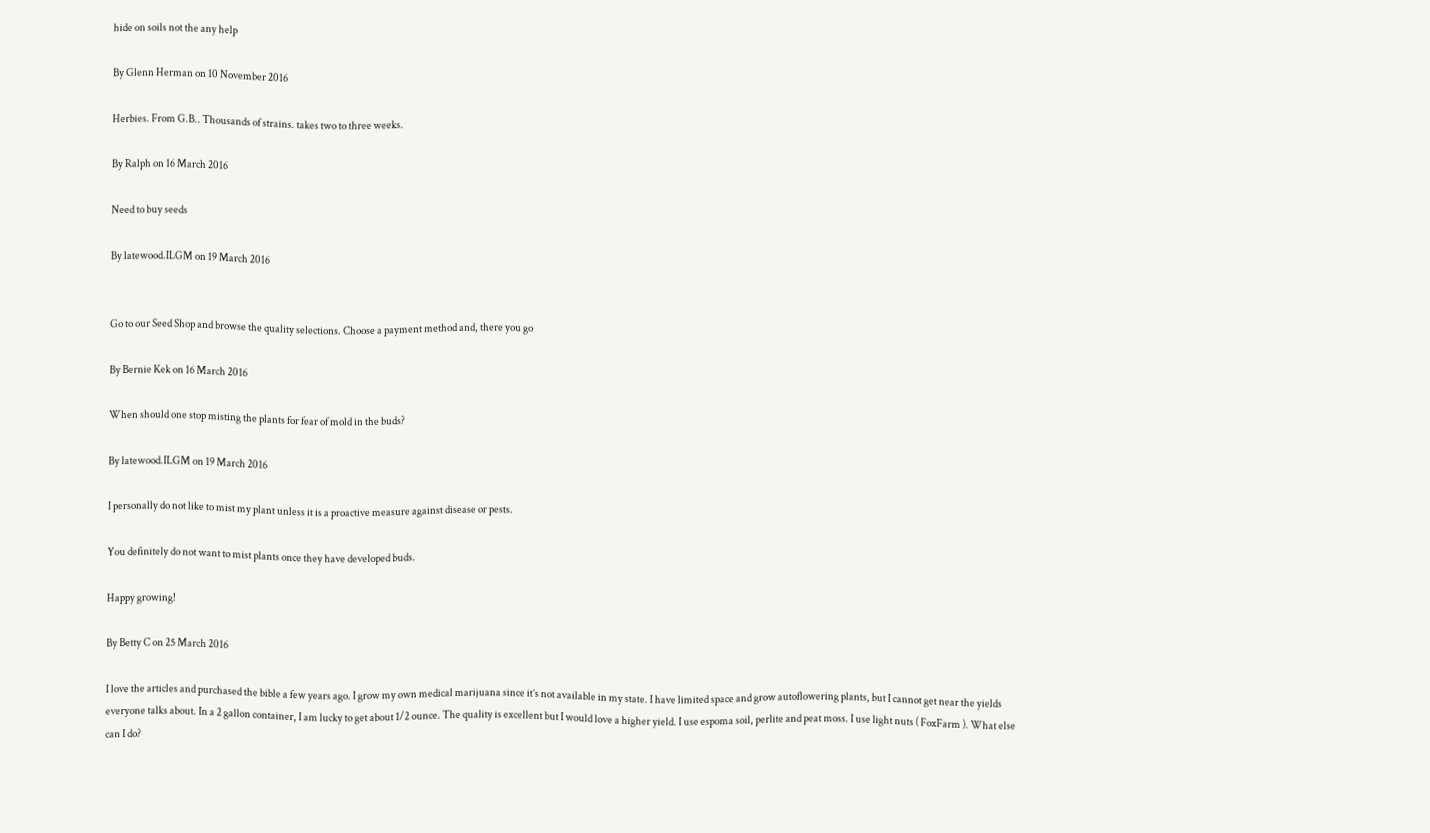hide on soils not the any help

By Glenn Herman on 10 November 2016

Herbies. From G.B.. Thousands of strains. takes two to three weeks.

By Ralph on 16 March 2016

Need to buy seeds

By latewood.ILGM on 19 March 2016


Go to our Seed Shop and browse the quality selections. Choose a payment method and, there you go

By Bernie Kek on 16 March 2016

When should one stop misting the plants for fear of mold in the buds?

By latewood.ILGM on 19 March 2016

I personally do not like to mist my plant unless it is a proactive measure against disease or pests.

You definitely do not want to mist plants once they have developed buds.

Happy growing!

By Betty C on 25 March 2016

I love the articles and purchased the bible a few years ago. I grow my own medical marijuana since it’s not available in my state. I have limited space and grow autoflowering plants, but I cannot get near the yields everyone talks about. In a 2 gallon container, I am lucky to get about 1/2 ounce. The quality is excellent but I would love a higher yield. I use espoma soil, perlite and peat moss. I use light nuts ( FoxFarm ). What else can I do?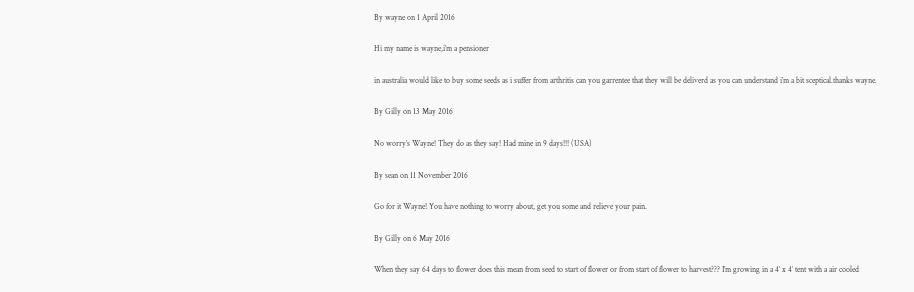By wayne on 1 April 2016

Hi my name is wayne,i’m a pensioner

in australia would like to buy some seeds as i suffer from arthritis can you garrentee that they will be deliverd as you can understand i’m a bit sceptical.thanks wayne.

By Gilly on 13 May 2016

No worry’s Wayne! They do as they say! Had mine in 9 days!!! (USA)

By sean on 11 November 2016

Go for it Wayne! You have nothing to worry about, get you some and relieve your pain.

By Gilly on 6 May 2016

When they say 64 days to flower does this mean from seed to start of flower or from start of flower to harvest??? I’m growing in a 4′ x 4′ tent with a air cooled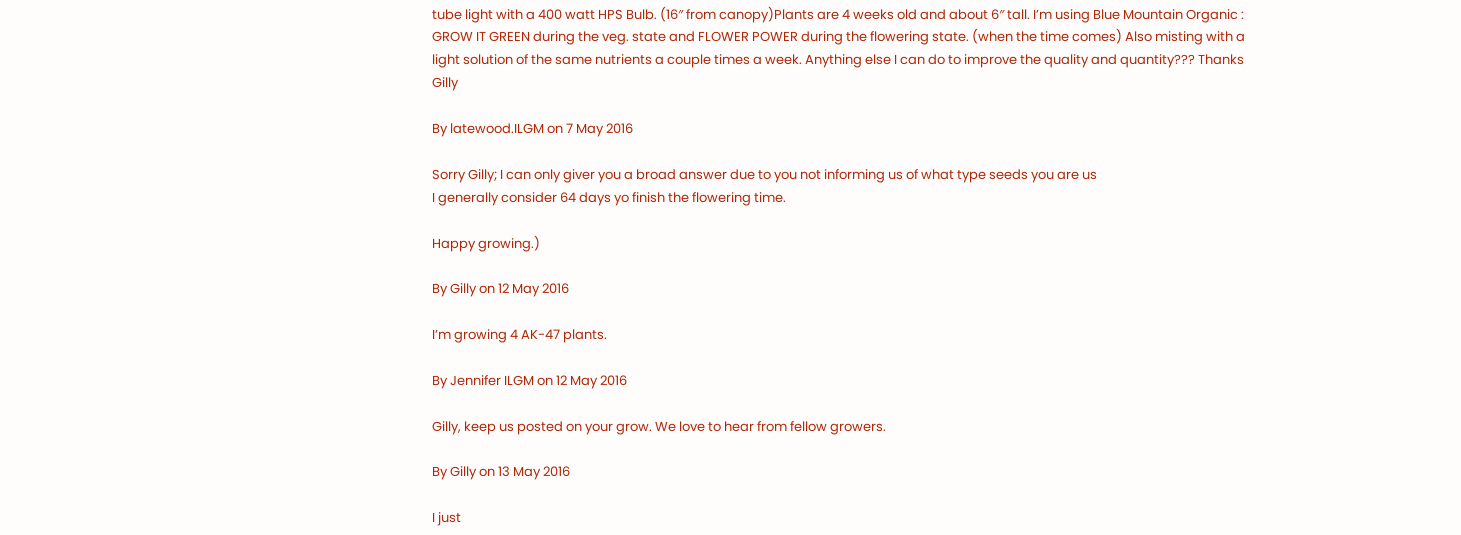tube light with a 400 watt HPS Bulb. (16″ from canopy)Plants are 4 weeks old and about 6″ tall. I’m using Blue Mountain Organic : GROW IT GREEN during the veg. state and FLOWER POWER during the flowering state. (when the time comes) Also misting with a light solution of the same nutrients a couple times a week. Anything else I can do to improve the quality and quantity??? Thanks Gilly

By latewood.ILGM on 7 May 2016

Sorry Gilly; I can only giver you a broad answer due to you not informing us of what type seeds you are us
I generally consider 64 days yo finish the flowering time.

Happy growing.)

By Gilly on 12 May 2016

I’m growing 4 AK-47 plants.

By Jennifer ILGM on 12 May 2016

Gilly, keep us posted on your grow. We love to hear from fellow growers.

By Gilly on 13 May 2016

I just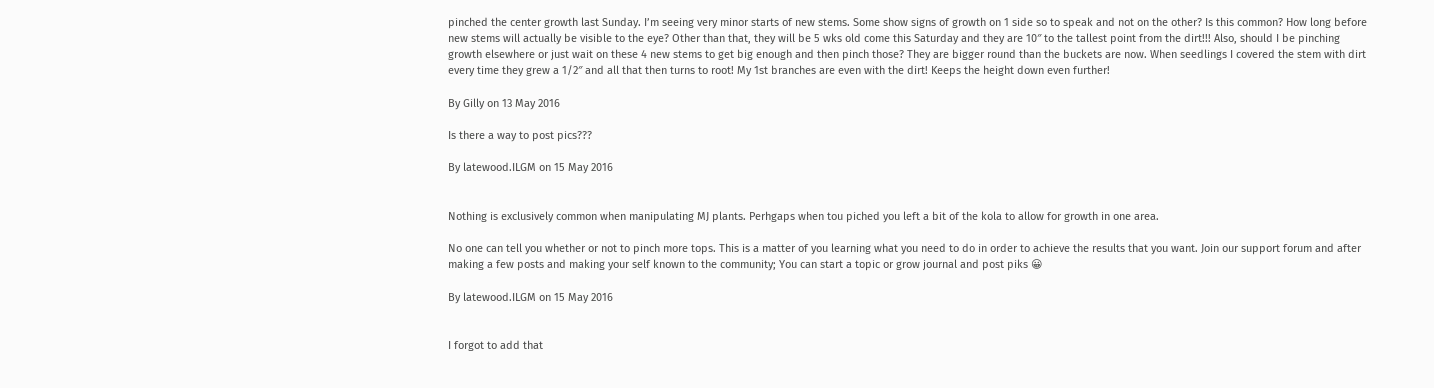pinched the center growth last Sunday. I’m seeing very minor starts of new stems. Some show signs of growth on 1 side so to speak and not on the other? Is this common? How long before new stems will actually be visible to the eye? Other than that, they will be 5 wks old come this Saturday and they are 10″ to the tallest point from the dirt!!! Also, should I be pinching growth elsewhere or just wait on these 4 new stems to get big enough and then pinch those? They are bigger round than the buckets are now. When seedlings I covered the stem with dirt every time they grew a 1/2″ and all that then turns to root! My 1st branches are even with the dirt! Keeps the height down even further!

By Gilly on 13 May 2016

Is there a way to post pics???

By latewood.ILGM on 15 May 2016


Nothing is exclusively common when manipulating MJ plants. Perhgaps when tou piched you left a bit of the kola to allow for growth in one area.

No one can tell you whether or not to pinch more tops. This is a matter of you learning what you need to do in order to achieve the results that you want. Join our support forum and after making a few posts and making your self known to the community; You can start a topic or grow journal and post piks 😀

By latewood.ILGM on 15 May 2016


I forgot to add that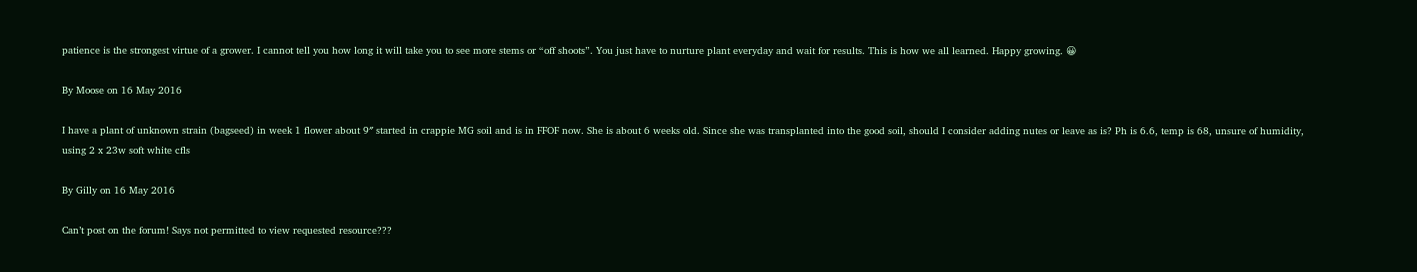patience is the strongest virtue of a grower. I cannot tell you how long it will take you to see more stems or “off shoots”. You just have to nurture plant everyday and wait for results. This is how we all learned. Happy growing. 😀

By Moose on 16 May 2016

I have a plant of unknown strain (bagseed) in week 1 flower about 9″ started in crappie MG soil and is in FFOF now. She is about 6 weeks old. Since she was transplanted into the good soil, should I consider adding nutes or leave as is? Ph is 6.6, temp is 68, unsure of humidity, using 2 x 23w soft white cfls

By Gilly on 16 May 2016

Can’t post on the forum! Says not permitted to view requested resource???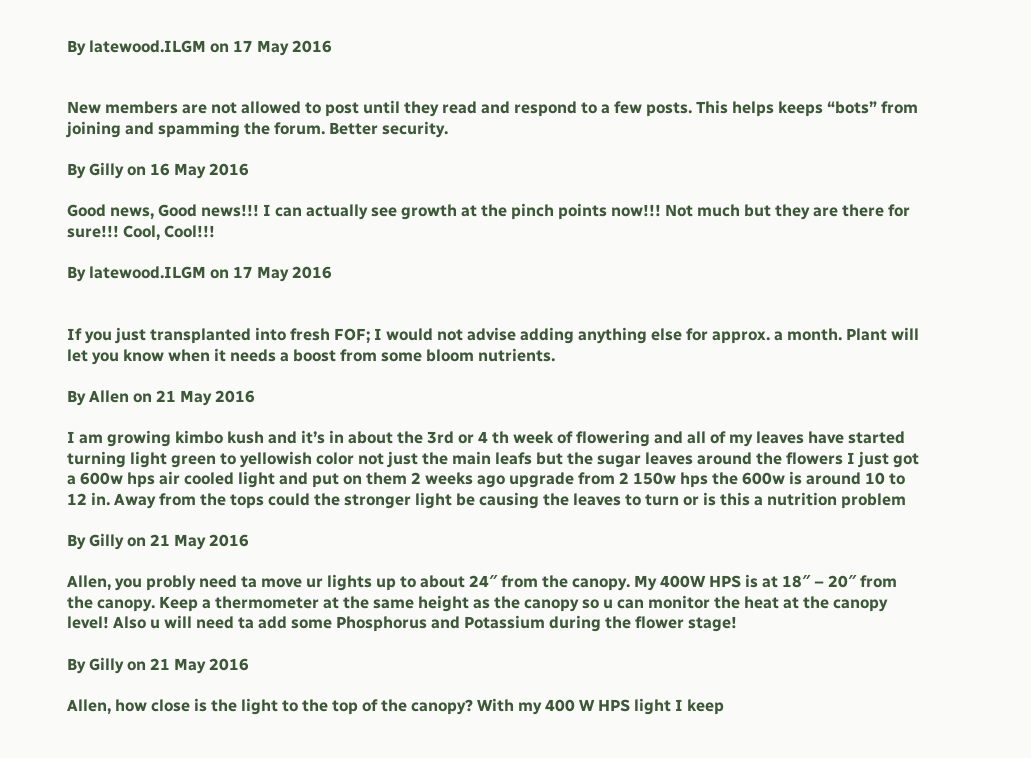By latewood.ILGM on 17 May 2016


New members are not allowed to post until they read and respond to a few posts. This helps keeps “bots” from joining and spamming the forum. Better security.

By Gilly on 16 May 2016

Good news, Good news!!! I can actually see growth at the pinch points now!!! Not much but they are there for sure!!! Cool, Cool!!!

By latewood.ILGM on 17 May 2016


If you just transplanted into fresh FOF; I would not advise adding anything else for approx. a month. Plant will let you know when it needs a boost from some bloom nutrients.

By Allen on 21 May 2016

I am growing kimbo kush and it’s in about the 3rd or 4 th week of flowering and all of my leaves have started turning light green to yellowish color not just the main leafs but the sugar leaves around the flowers I just got a 600w hps air cooled light and put on them 2 weeks ago upgrade from 2 150w hps the 600w is around 10 to 12 in. Away from the tops could the stronger light be causing the leaves to turn or is this a nutrition problem

By Gilly on 21 May 2016

Allen, you probly need ta move ur lights up to about 24″ from the canopy. My 400W HPS is at 18″ – 20″ from the canopy. Keep a thermometer at the same height as the canopy so u can monitor the heat at the canopy level! Also u will need ta add some Phosphorus and Potassium during the flower stage!

By Gilly on 21 May 2016

Allen, how close is the light to the top of the canopy? With my 400 W HPS light I keep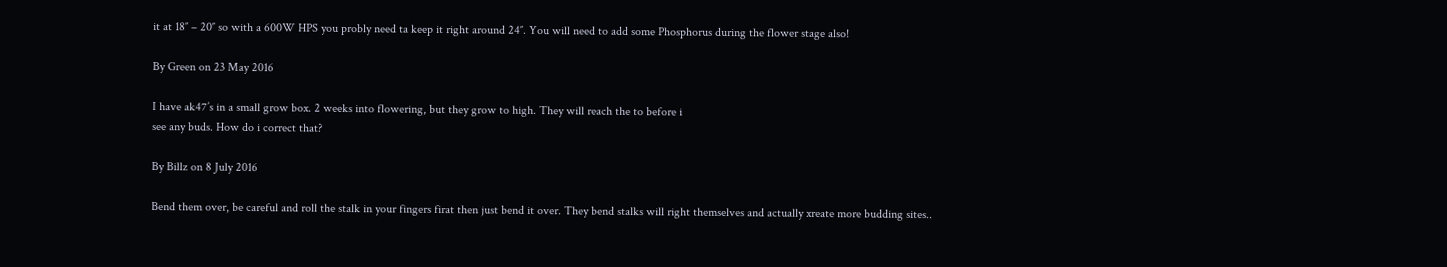it at 18″ – 20″ so with a 600W HPS you probly need ta keep it right around 24″. You will need to add some Phosphorus during the flower stage also!

By Green on 23 May 2016

I have ak47’s in a small grow box. 2 weeks into flowering, but they grow to high. They will reach the to before i
see any buds. How do i correct that?

By Billz on 8 July 2016

Bend them over, be careful and roll the stalk in your fingers firat then just bend it over. They bend stalks will right themselves and actually xreate more budding sites..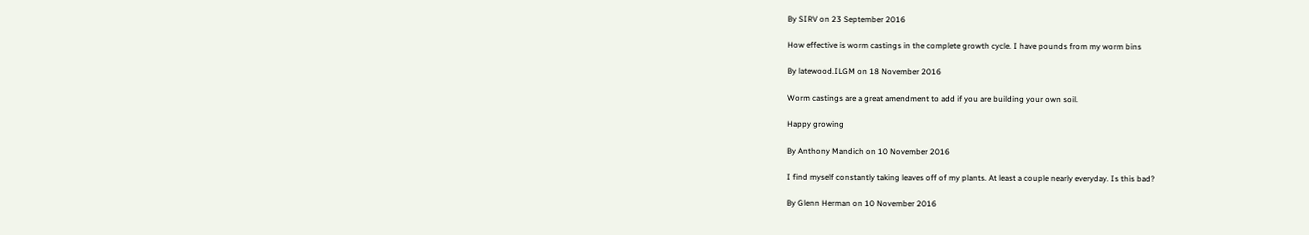By SIRV on 23 September 2016

How effective is worm castings in the complete growth cycle. I have pounds from my worm bins

By latewood.ILGM on 18 November 2016

Worm castings are a great amendment to add if you are building your own soil.

Happy growing

By Anthony Mandich on 10 November 2016

I find myself constantly taking leaves off of my plants. At least a couple nearly everyday. Is this bad?

By Glenn Herman on 10 November 2016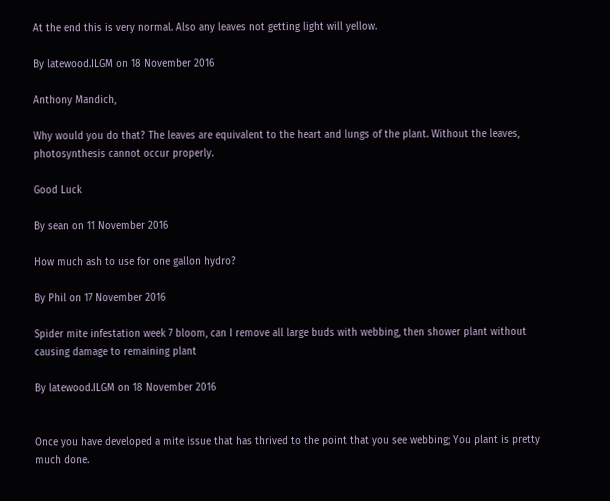At the end this is very normal. Also any leaves not getting light will yellow.

By latewood.ILGM on 18 November 2016

Anthony Mandich,

Why would you do that? The leaves are equivalent to the heart and lungs of the plant. Without the leaves, photosynthesis cannot occur properly.

Good Luck

By sean on 11 November 2016

How much ash to use for one gallon hydro?

By Phil on 17 November 2016

Spider mite infestation week 7 bloom, can I remove all large buds with webbing, then shower plant without causing damage to remaining plant

By latewood.ILGM on 18 November 2016


Once you have developed a mite issue that has thrived to the point that you see webbing; You plant is pretty much done.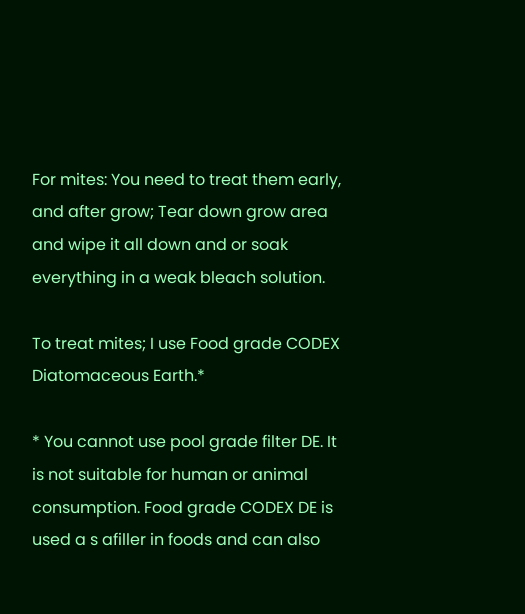For mites: You need to treat them early, and after grow; Tear down grow area and wipe it all down and or soak everything in a weak bleach solution.

To treat mites; I use Food grade CODEX Diatomaceous Earth.*

* You cannot use pool grade filter DE. It is not suitable for human or animal consumption. Food grade CODEX DE is used a s afiller in foods and can also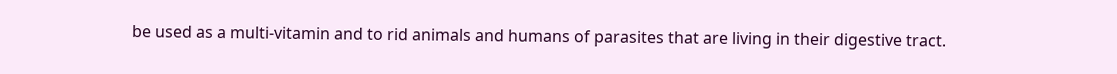be used as a multi-vitamin and to rid animals and humans of parasites that are living in their digestive tract.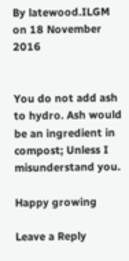By latewood.ILGM on 18 November 2016


You do not add ash to hydro. Ash would be an ingredient in compost; Unless I misunderstand you.

Happy growing

Leave a Reply